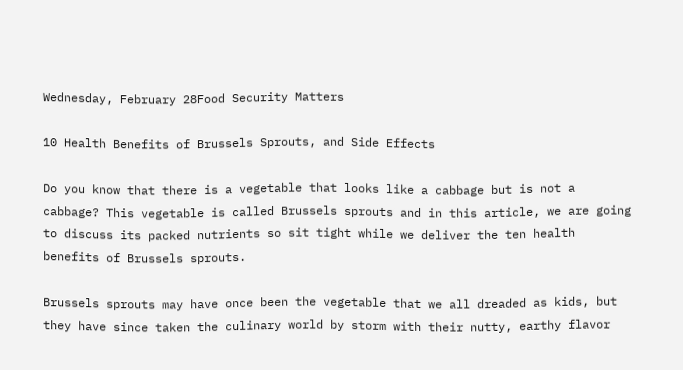Wednesday, February 28Food Security Matters

10 Health Benefits of Brussels Sprouts, and Side Effects

Do you know that there is a vegetable that looks like a cabbage but is not a cabbage? This vegetable is called Brussels sprouts and in this article, we are going to discuss its packed nutrients so sit tight while we deliver the ten health benefits of Brussels sprouts.

Brussels sprouts may have once been the vegetable that we all dreaded as kids, but they have since taken the culinary world by storm with their nutty, earthy flavor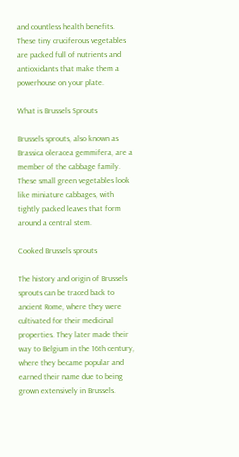and countless health benefits. These tiny cruciferous vegetables are packed full of nutrients and antioxidants that make them a powerhouse on your plate.

What is Brussels Sprouts

Brussels sprouts, also known as Brassica oleracea gemmifera, are a member of the cabbage family. These small green vegetables look like miniature cabbages, with tightly packed leaves that form around a central stem.

Cooked Brussels sprouts

The history and origin of Brussels sprouts can be traced back to ancient Rome, where they were cultivated for their medicinal properties. They later made their way to Belgium in the 16th century, where they became popular and earned their name due to being grown extensively in Brussels.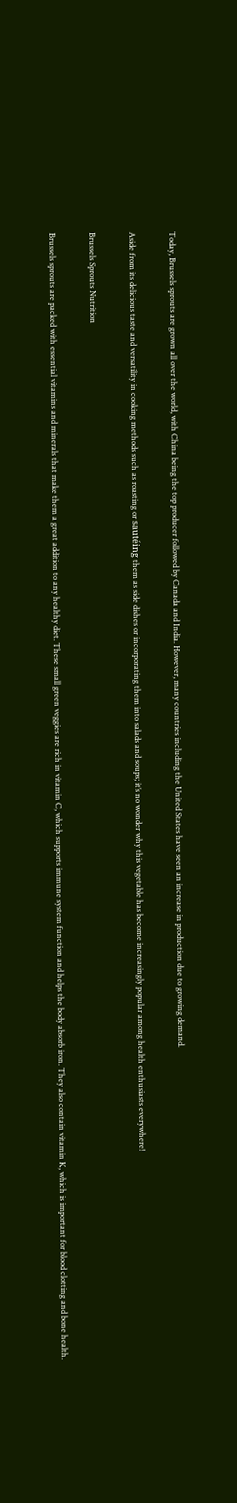Today, Brussels sprouts are grown all over the world, with China being the top producer followed by Canada and India. However, many countries including the United States have seen an increase in production due to growing demand.

Aside from its delicious taste and versatility in cooking methods such as roasting or sautéing them as side dishes or incorporating them into salads and soups; it’s no wonder why this vegetable has become increasingly popular among health enthusiasts everywhere!

Brussels Sprouts Nutrition

Brussels sprouts are packed with essential vitamins and minerals that make them a great addition to any healthy diet. These small green veggies are rich in vitamin C, which supports immune system function and helps the body absorb iron. They also contain vitamin K, which is important for blood clotting and bone health.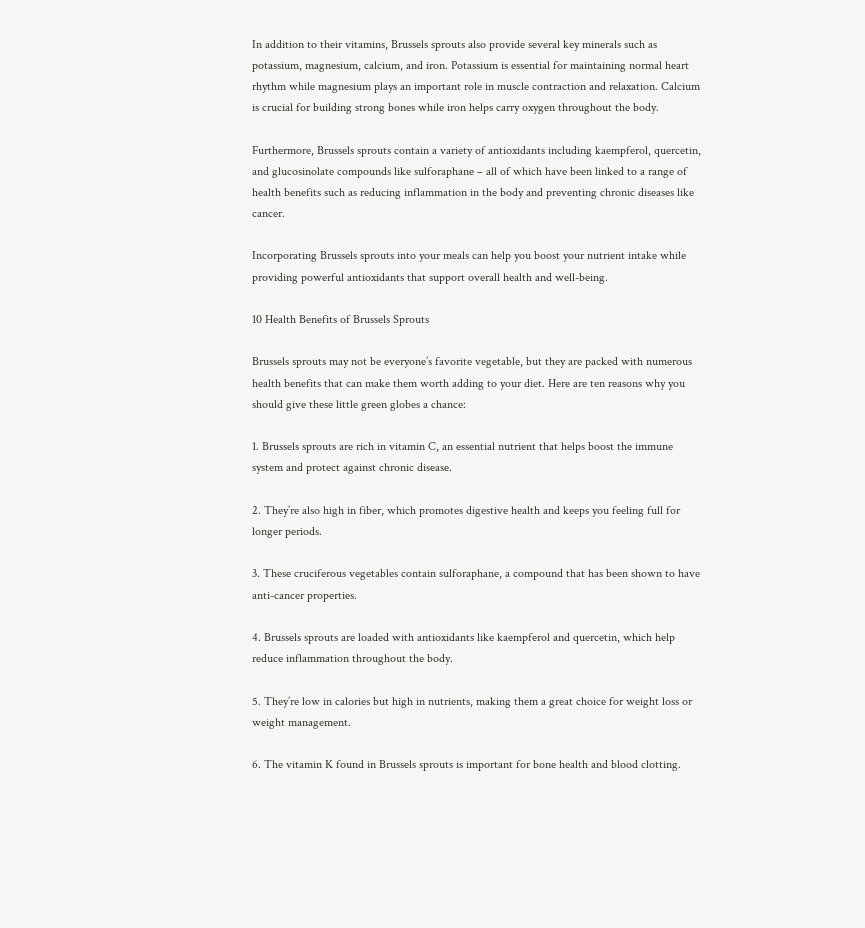In addition to their vitamins, Brussels sprouts also provide several key minerals such as potassium, magnesium, calcium, and iron. Potassium is essential for maintaining normal heart rhythm while magnesium plays an important role in muscle contraction and relaxation. Calcium is crucial for building strong bones while iron helps carry oxygen throughout the body.

Furthermore, Brussels sprouts contain a variety of antioxidants including kaempferol, quercetin, and glucosinolate compounds like sulforaphane – all of which have been linked to a range of health benefits such as reducing inflammation in the body and preventing chronic diseases like cancer.

Incorporating Brussels sprouts into your meals can help you boost your nutrient intake while providing powerful antioxidants that support overall health and well-being.

10 Health Benefits of Brussels Sprouts

Brussels sprouts may not be everyone’s favorite vegetable, but they are packed with numerous health benefits that can make them worth adding to your diet. Here are ten reasons why you should give these little green globes a chance:

1. Brussels sprouts are rich in vitamin C, an essential nutrient that helps boost the immune system and protect against chronic disease.

2. They’re also high in fiber, which promotes digestive health and keeps you feeling full for longer periods.

3. These cruciferous vegetables contain sulforaphane, a compound that has been shown to have anti-cancer properties.

4. Brussels sprouts are loaded with antioxidants like kaempferol and quercetin, which help reduce inflammation throughout the body.

5. They’re low in calories but high in nutrients, making them a great choice for weight loss or weight management.

6. The vitamin K found in Brussels sprouts is important for bone health and blood clotting.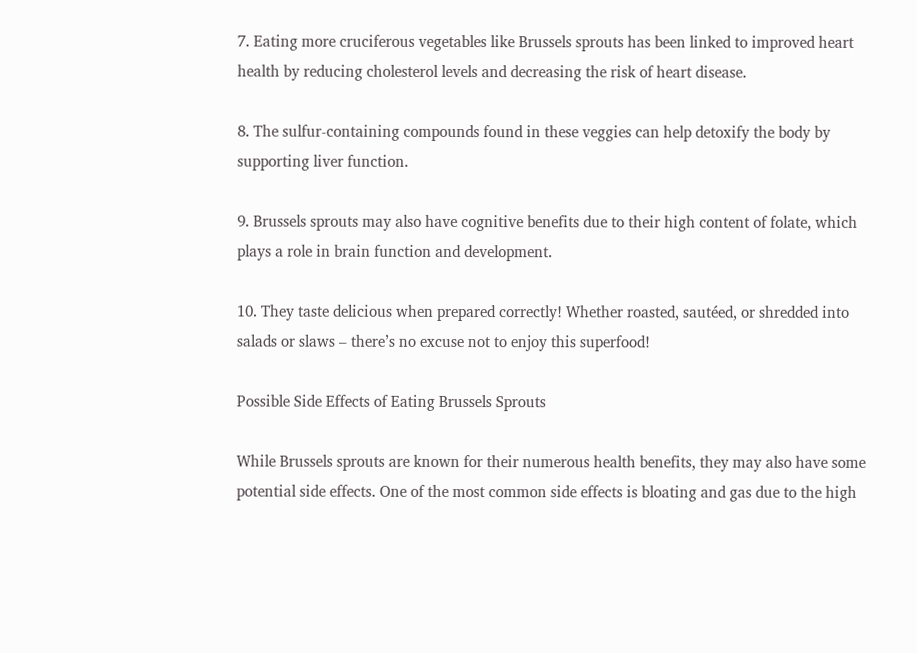7. Eating more cruciferous vegetables like Brussels sprouts has been linked to improved heart health by reducing cholesterol levels and decreasing the risk of heart disease.

8. The sulfur-containing compounds found in these veggies can help detoxify the body by supporting liver function.

9. Brussels sprouts may also have cognitive benefits due to their high content of folate, which plays a role in brain function and development.

10. They taste delicious when prepared correctly! Whether roasted, sautéed, or shredded into salads or slaws – there’s no excuse not to enjoy this superfood!

Possible Side Effects of Eating Brussels Sprouts

While Brussels sprouts are known for their numerous health benefits, they may also have some potential side effects. One of the most common side effects is bloating and gas due to the high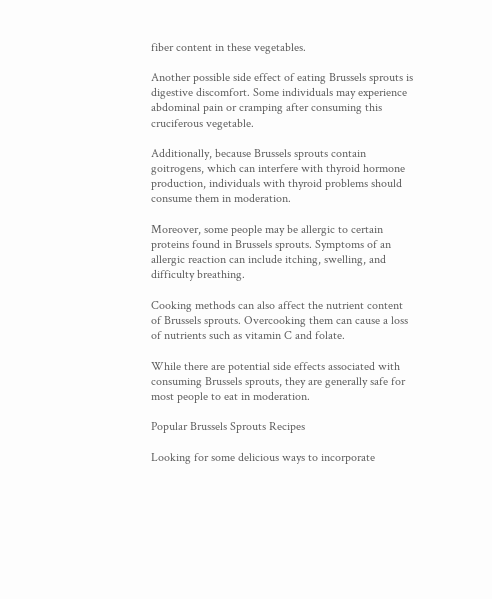fiber content in these vegetables.

Another possible side effect of eating Brussels sprouts is digestive discomfort. Some individuals may experience abdominal pain or cramping after consuming this cruciferous vegetable.

Additionally, because Brussels sprouts contain goitrogens, which can interfere with thyroid hormone production, individuals with thyroid problems should consume them in moderation.

Moreover, some people may be allergic to certain proteins found in Brussels sprouts. Symptoms of an allergic reaction can include itching, swelling, and difficulty breathing.

Cooking methods can also affect the nutrient content of Brussels sprouts. Overcooking them can cause a loss of nutrients such as vitamin C and folate.

While there are potential side effects associated with consuming Brussels sprouts, they are generally safe for most people to eat in moderation.

Popular Brussels Sprouts Recipes

Looking for some delicious ways to incorporate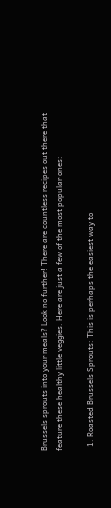Brussels sprouts into your meals? Look no further! There are countless recipes out there that feature these healthy little veggies. Here are just a few of the most popular ones:

  1. Roasted Brussels Sprouts: This is perhaps the easiest way to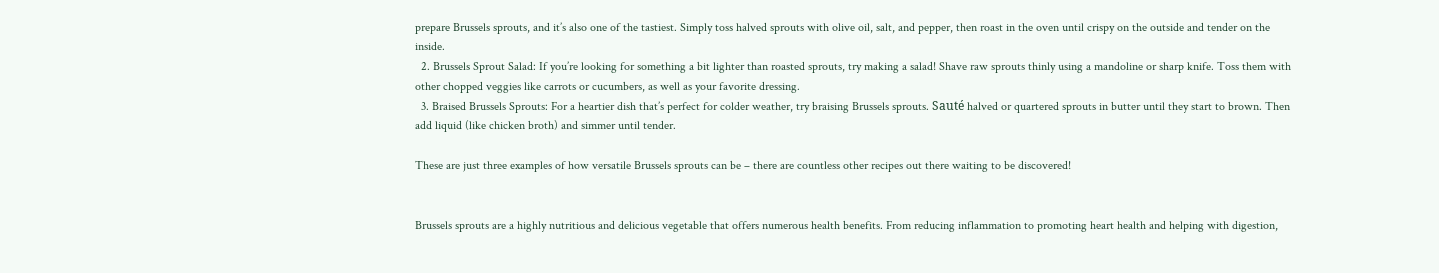prepare Brussels sprouts, and it’s also one of the tastiest. Simply toss halved sprouts with olive oil, salt, and pepper, then roast in the oven until crispy on the outside and tender on the inside.
  2. Brussels Sprout Salad: If you’re looking for something a bit lighter than roasted sprouts, try making a salad! Shave raw sprouts thinly using a mandoline or sharp knife. Toss them with other chopped veggies like carrots or cucumbers, as well as your favorite dressing.
  3. Braised Brussels Sprouts: For a heartier dish that’s perfect for colder weather, try braising Brussels sprouts. Sauté halved or quartered sprouts in butter until they start to brown. Then add liquid (like chicken broth) and simmer until tender.

These are just three examples of how versatile Brussels sprouts can be – there are countless other recipes out there waiting to be discovered!


Brussels sprouts are a highly nutritious and delicious vegetable that offers numerous health benefits. From reducing inflammation to promoting heart health and helping with digestion,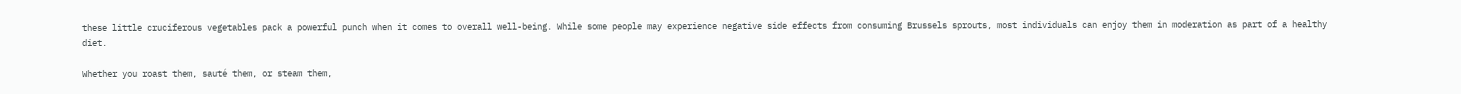these little cruciferous vegetables pack a powerful punch when it comes to overall well-being. While some people may experience negative side effects from consuming Brussels sprouts, most individuals can enjoy them in moderation as part of a healthy diet.

Whether you roast them, sauté them, or steam them,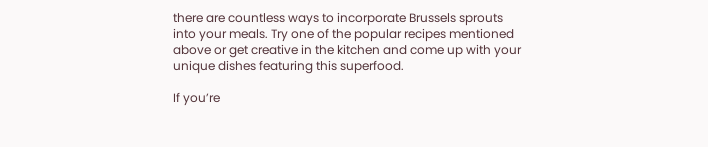there are countless ways to incorporate Brussels sprouts into your meals. Try one of the popular recipes mentioned above or get creative in the kitchen and come up with your unique dishes featuring this superfood.

If you’re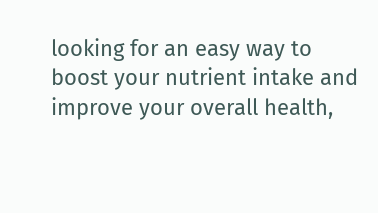looking for an easy way to boost your nutrient intake and improve your overall health,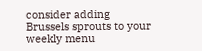consider adding Brussels sprouts to your weekly menu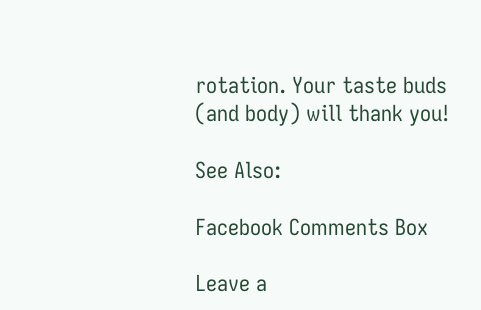rotation. Your taste buds (and body) will thank you!

See Also:

Facebook Comments Box

Leave a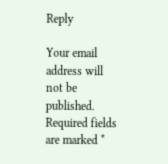Reply

Your email address will not be published. Required fields are marked *